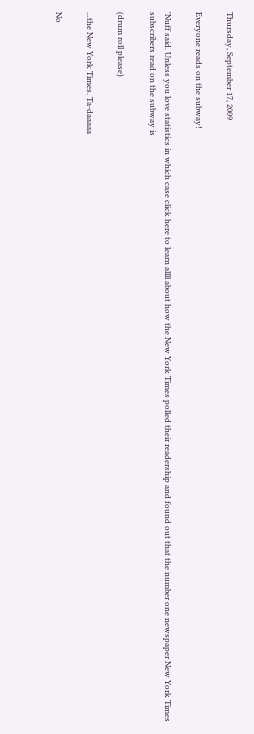Thursday, September 17, 2009

Everyone reads on the subway!

'Nuff said. Unless you love statistics in which case click here to learn allll about how the New York Times polled their readership and found out that the number one newspaper New York Times subscribers read on the subway is

(drum roll please)

...the New York Times. Ta-daaaaa

No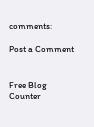comments:

Post a Comment


Free Blog Counter